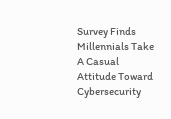Survey Finds Millennials Take A Casual Attitude Toward Cybersecurity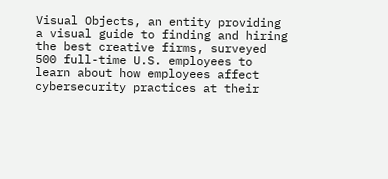Visual Objects, an entity providing a visual guide to finding and hiring the best creative firms, surveyed 500 full-time U.S. employees to learn about how employees affect cybersecurity practices at their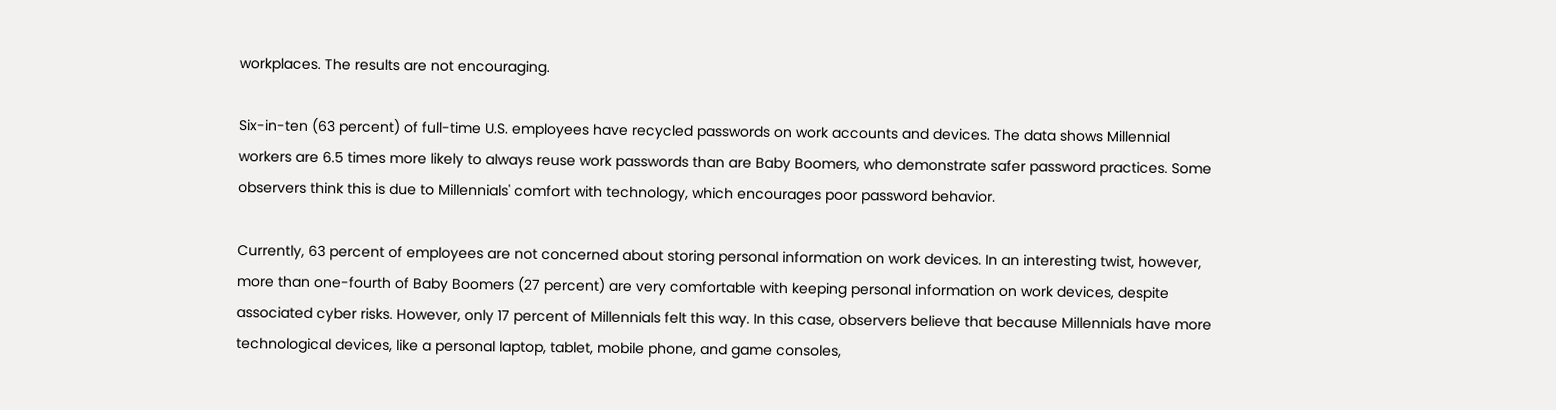workplaces. The results are not encouraging.

Six-in-ten (63 percent) of full-time U.S. employees have recycled passwords on work accounts and devices. The data shows Millennial workers are 6.5 times more likely to always reuse work passwords than are Baby Boomers, who demonstrate safer password practices. Some observers think this is due to Millennials' comfort with technology, which encourages poor password behavior.

Currently, 63 percent of employees are not concerned about storing personal information on work devices. In an interesting twist, however, more than one-fourth of Baby Boomers (27 percent) are very comfortable with keeping personal information on work devices, despite associated cyber risks. However, only 17 percent of Millennials felt this way. In this case, observers believe that because Millennials have more technological devices, like a personal laptop, tablet, mobile phone, and game consoles,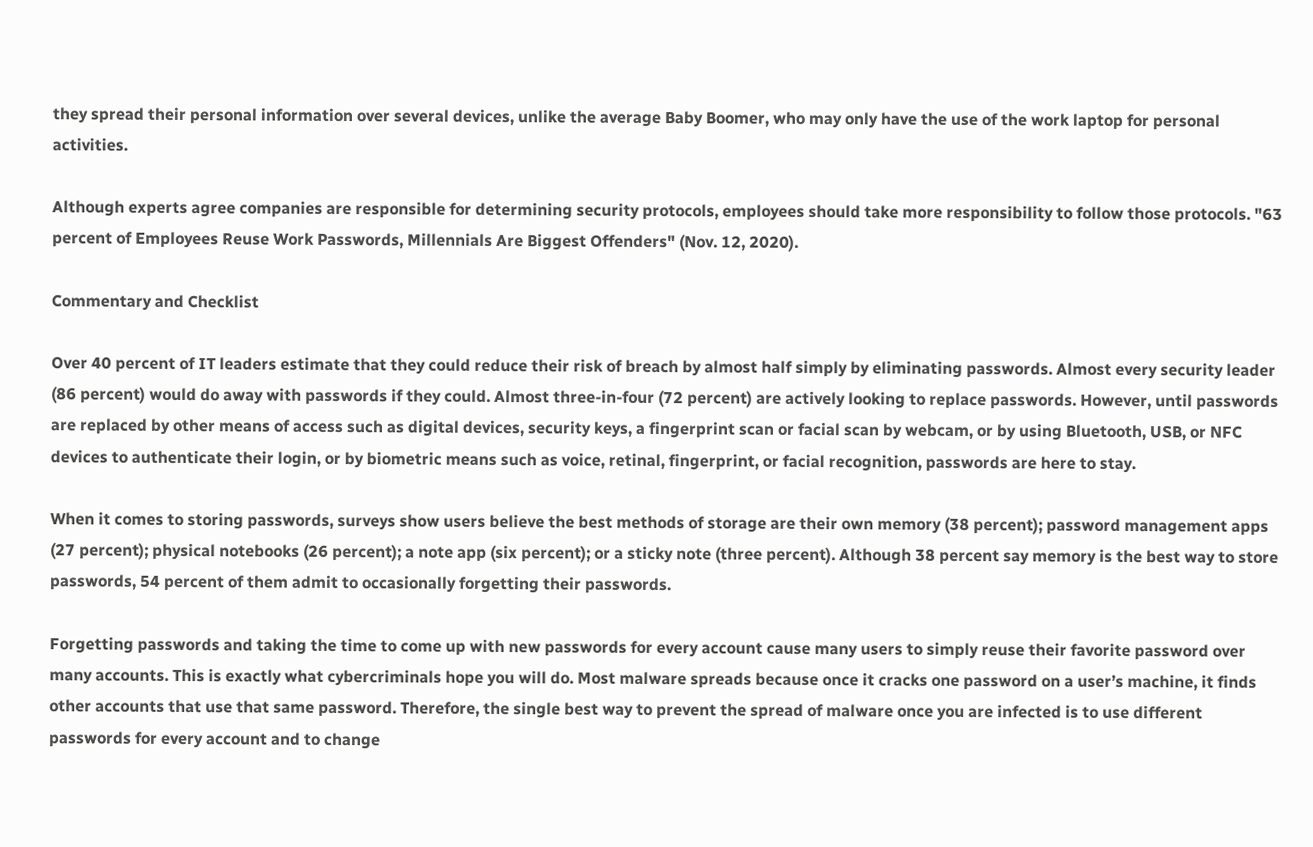they spread their personal information over several devices, unlike the average Baby Boomer, who may only have the use of the work laptop for personal activities.

Although experts agree companies are responsible for determining security protocols, employees should take more responsibility to follow those protocols. "63 percent of Employees Reuse Work Passwords, Millennials Are Biggest Offenders" (Nov. 12, 2020).

Commentary and Checklist

Over 40 percent of IT leaders estimate that they could reduce their risk of breach by almost half simply by eliminating passwords. Almost every security leader (86 percent) would do away with passwords if they could. Almost three-in-four (72 percent) are actively looking to replace passwords. However, until passwords are replaced by other means of access such as digital devices, security keys, a fingerprint scan or facial scan by webcam, or by using Bluetooth, USB, or NFC devices to authenticate their login, or by biometric means such as voice, retinal, fingerprint, or facial recognition, passwords are here to stay.

When it comes to storing passwords, surveys show users believe the best methods of storage are their own memory (38 percent); password management apps (27 percent); physical notebooks (26 percent); a note app (six percent); or a sticky note (three percent). Although 38 percent say memory is the best way to store passwords, 54 percent of them admit to occasionally forgetting their passwords.

Forgetting passwords and taking the time to come up with new passwords for every account cause many users to simply reuse their favorite password over many accounts. This is exactly what cybercriminals hope you will do. Most malware spreads because once it cracks one password on a user’s machine, it finds other accounts that use that same password. Therefore, the single best way to prevent the spread of malware once you are infected is to use different passwords for every account and to change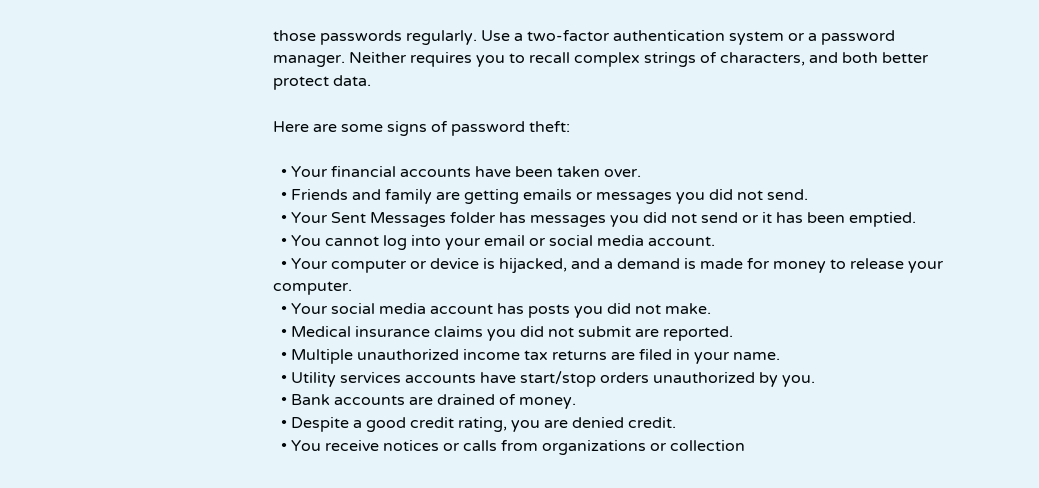those passwords regularly. Use a two-factor authentication system or a password manager. Neither requires you to recall complex strings of characters, and both better protect data.

Here are some signs of password theft:

  • Your financial accounts have been taken over.
  • Friends and family are getting emails or messages you did not send.
  • Your Sent Messages folder has messages you did not send or it has been emptied.
  • You cannot log into your email or social media account.
  • Your computer or device is hijacked, and a demand is made for money to release your computer.
  • Your social media account has posts you did not make.
  • Medical insurance claims you did not submit are reported.
  • Multiple unauthorized income tax returns are filed in your name.
  • Utility services accounts have start/stop orders unauthorized by you.
  • Bank accounts are drained of money.
  • Despite a good credit rating, you are denied credit.
  • You receive notices or calls from organizations or collection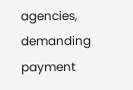agencies, demanding payment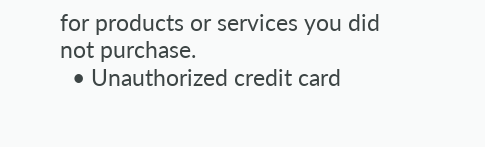for products or services you did not purchase.
  • Unauthorized credit card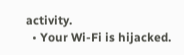activity.
  • Your Wi-Fi is hijacked.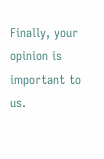Finally, your opinion is important to us.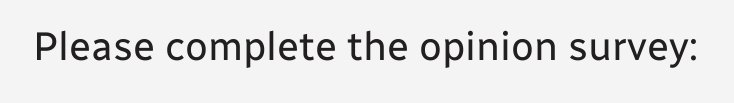Please complete the opinion survey: